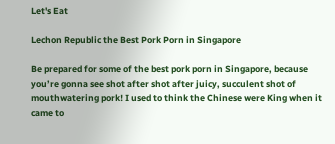Let's Eat

Lechon Republic the Best Pork Porn in Singapore

Be prepared for some of the best pork porn in Singapore, because you’re gonna see shot after shot after juicy, succulent shot of mouthwatering pork! I used to think the Chinese were King when it came to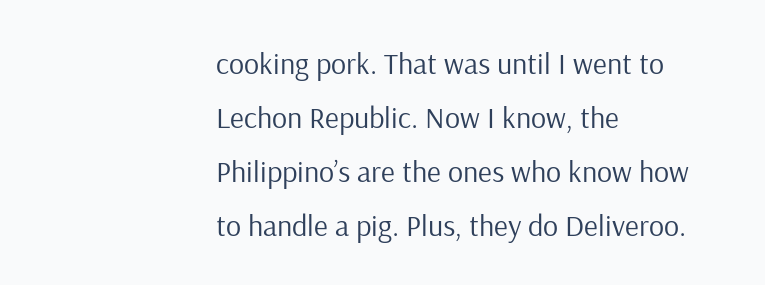cooking pork. That was until I went to Lechon Republic. Now I know, the Philippino’s are the ones who know how to handle a pig. Plus, they do Deliveroo.